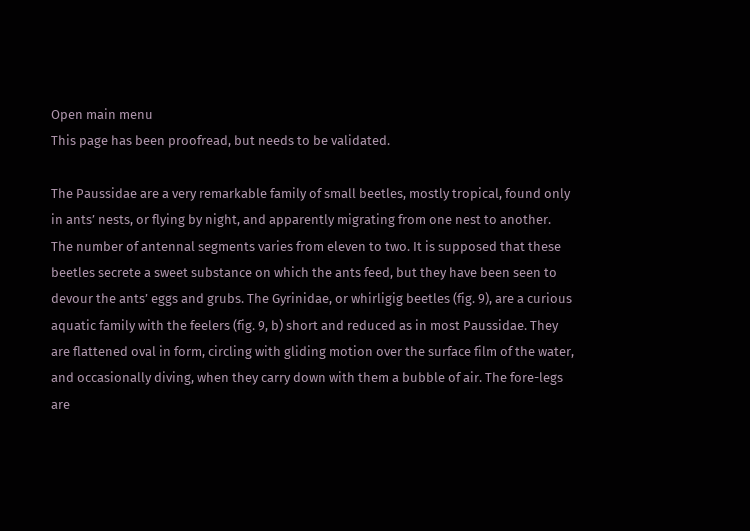Open main menu
This page has been proofread, but needs to be validated.

The Paussidae are a very remarkable family of small beetles, mostly tropical, found only in ants’ nests, or flying by night, and apparently migrating from one nest to another. The number of antennal segments varies from eleven to two. It is supposed that these beetles secrete a sweet substance on which the ants feed, but they have been seen to devour the ants’ eggs and grubs. The Gyrinidae, or whirligig beetles (fig. 9), are a curious aquatic family with the feelers (fig. 9, b) short and reduced as in most Paussidae. They are flattened oval in form, circling with gliding motion over the surface film of the water, and occasionally diving, when they carry down with them a bubble of air. The fore-legs are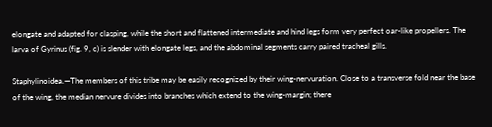elongate and adapted for clasping, while the short and flattened intermediate and hind legs form very perfect oar-like propellers. The larva of Gyrinus (fig. 9, c) is slender with elongate legs, and the abdominal segments carry paired tracheal gills.

Staphylinoidea.—The members of this tribe may be easily recognized by their wing-nervuration. Close to a transverse fold near the base of the wing, the median nervure divides into branches which extend to the wing-margin; there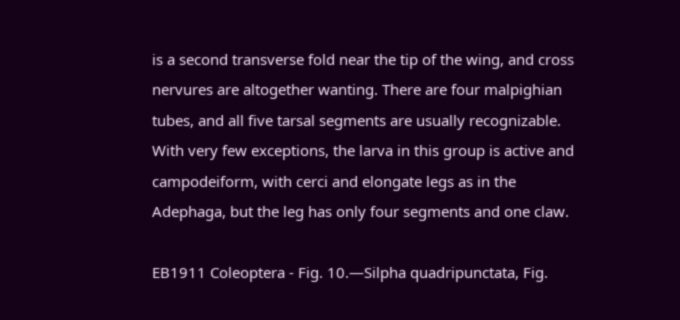is a second transverse fold near the tip of the wing, and cross nervures are altogether wanting. There are four malpighian tubes, and all five tarsal segments are usually recognizable. With very few exceptions, the larva in this group is active and campodeiform, with cerci and elongate legs as in the Adephaga, but the leg has only four segments and one claw.

EB1911 Coleoptera - Fig. 10.—Silpha quadripunctata, Fig.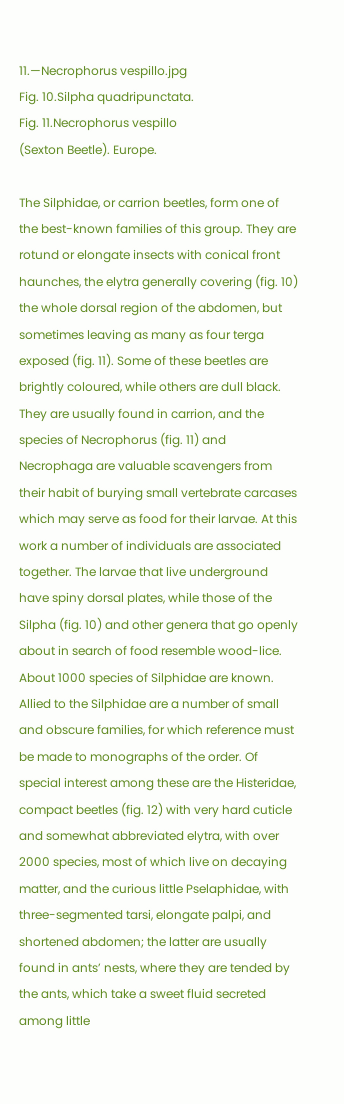11.—Necrophorus vespillo.jpg
Fig. 10.Silpha quadripunctata.
Fig. 11.Necrophorus vespillo
(Sexton Beetle). Europe.

The Silphidae, or carrion beetles, form one of the best-known families of this group. They are rotund or elongate insects with conical front haunches, the elytra generally covering (fig. 10) the whole dorsal region of the abdomen, but sometimes leaving as many as four terga exposed (fig. 11). Some of these beetles are brightly coloured, while others are dull black. They are usually found in carrion, and the species of Necrophorus (fig. 11) and Necrophaga are valuable scavengers from their habit of burying small vertebrate carcases which may serve as food for their larvae. At this work a number of individuals are associated together. The larvae that live underground have spiny dorsal plates, while those of the Silpha (fig. 10) and other genera that go openly about in search of food resemble wood-lice. About 1000 species of Silphidae are known. Allied to the Silphidae are a number of small and obscure families, for which reference must be made to monographs of the order. Of special interest among these are the Histeridae, compact beetles (fig. 12) with very hard cuticle and somewhat abbreviated elytra, with over 2000 species, most of which live on decaying matter, and the curious little Pselaphidae, with three-segmented tarsi, elongate palpi, and shortened abdomen; the latter are usually found in ants’ nests, where they are tended by the ants, which take a sweet fluid secreted among little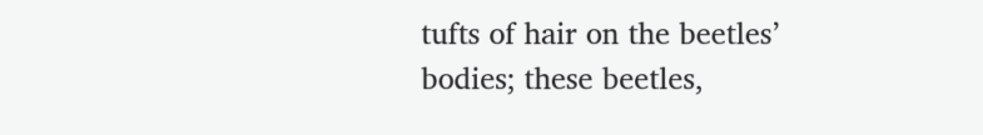tufts of hair on the beetles’ bodies; these beetles,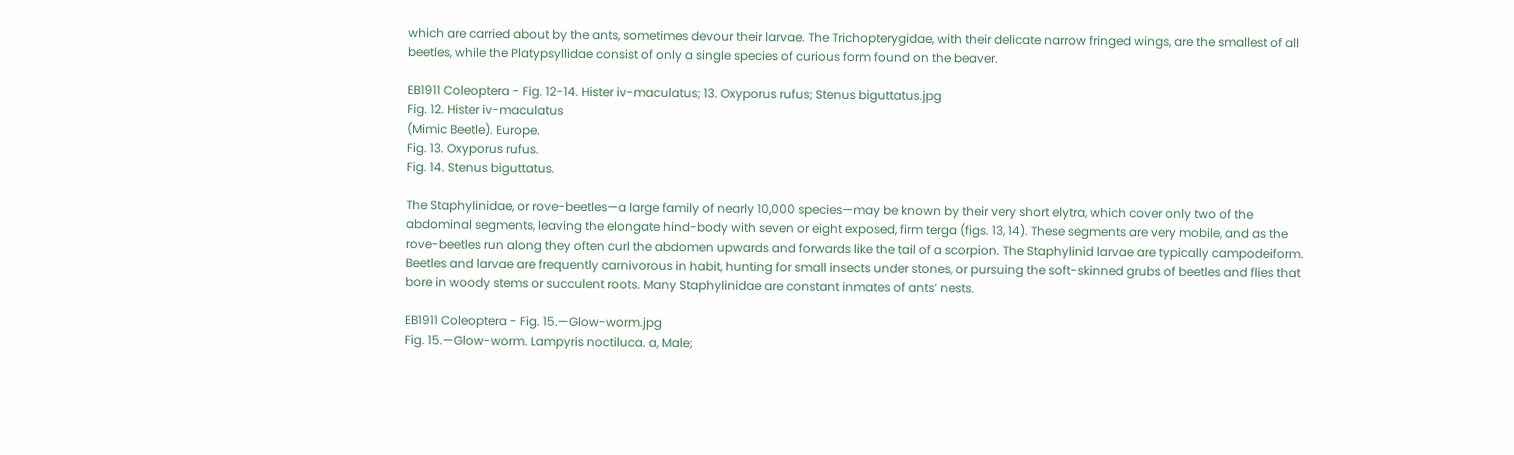which are carried about by the ants, sometimes devour their larvae. The Trichopterygidae, with their delicate narrow fringed wings, are the smallest of all beetles, while the Platypsyllidae consist of only a single species of curious form found on the beaver.

EB1911 Coleoptera - Fig. 12-14. Hister iv-maculatus; 13. Oxyporus rufus; Stenus biguttatus.jpg
Fig. 12. Hister iv-maculatus
(Mimic Beetle). Europe.
Fig. 13. Oxyporus rufus.
Fig. 14. Stenus biguttatus.

The Staphylinidae, or rove-beetles—a large family of nearly 10,000 species—may be known by their very short elytra, which cover only two of the abdominal segments, leaving the elongate hind-body with seven or eight exposed, firm terga (figs. 13, 14). These segments are very mobile, and as the rove-beetles run along they often curl the abdomen upwards and forwards like the tail of a scorpion. The Staphylinid larvae are typically campodeiform. Beetles and larvae are frequently carnivorous in habit, hunting for small insects under stones, or pursuing the soft-skinned grubs of beetles and flies that bore in woody stems or succulent roots. Many Staphylinidae are constant inmates of ants’ nests.

EB1911 Coleoptera - Fig. 15.—Glow-worm.jpg
Fig. 15.—Glow-worm. Lampyris noctiluca. a, Male;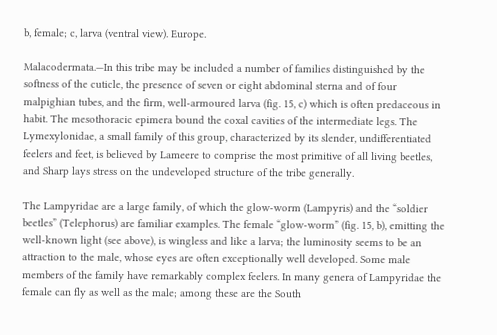b, female; c, larva (ventral view). Europe.

Malacodermata.—In this tribe may be included a number of families distinguished by the softness of the cuticle, the presence of seven or eight abdominal sterna and of four malpighian tubes, and the firm, well-armoured larva (fig. 15, c) which is often predaceous in habit. The mesothoracic epimera bound the coxal cavities of the intermediate legs. The Lymexylonidae, a small family of this group, characterized by its slender, undifferentiated feelers and feet, is believed by Lameere to comprise the most primitive of all living beetles, and Sharp lays stress on the undeveloped structure of the tribe generally.

The Lampyridae are a large family, of which the glow-worm (Lampyris) and the “soldier beetles” (Telephorus) are familiar examples. The female “glow-worm” (fig. 15, b), emitting the well-known light (see above), is wingless and like a larva; the luminosity seems to be an attraction to the male, whose eyes are often exceptionally well developed. Some male members of the family have remarkably complex feelers. In many genera of Lampyridae the female can fly as well as the male; among these are the South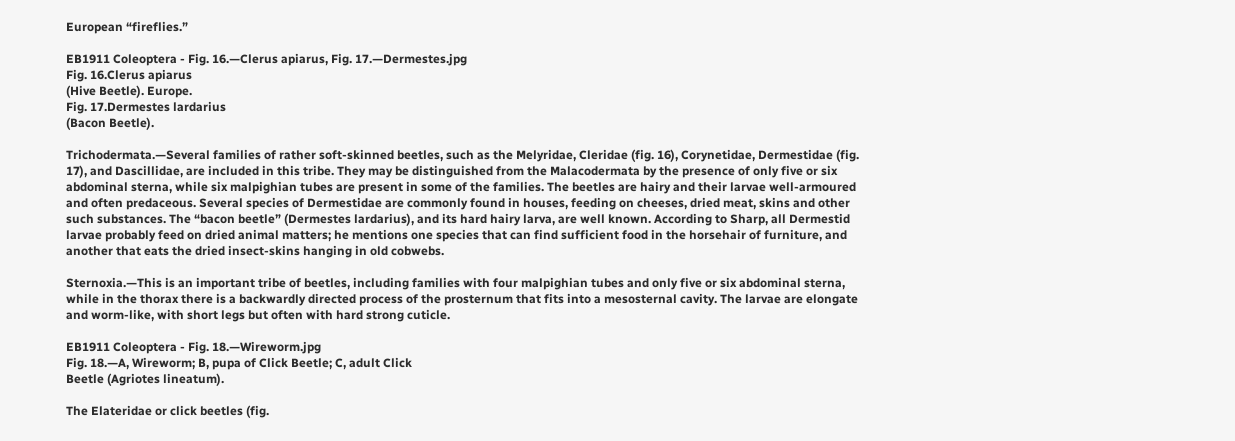European “fireflies.”

EB1911 Coleoptera - Fig. 16.—Clerus apiarus, Fig. 17.—Dermestes.jpg
Fig. 16.Clerus apiarus
(Hive Beetle). Europe.
Fig. 17.Dermestes lardarius
(Bacon Beetle).

Trichodermata.—Several families of rather soft-skinned beetles, such as the Melyridae, Cleridae (fig. 16), Corynetidae, Dermestidae (fig. 17), and Dascillidae, are included in this tribe. They may be distinguished from the Malacodermata by the presence of only five or six abdominal sterna, while six malpighian tubes are present in some of the families. The beetles are hairy and their larvae well-armoured and often predaceous. Several species of Dermestidae are commonly found in houses, feeding on cheeses, dried meat, skins and other such substances. The “bacon beetle” (Dermestes lardarius), and its hard hairy larva, are well known. According to Sharp, all Dermestid larvae probably feed on dried animal matters; he mentions one species that can find sufficient food in the horsehair of furniture, and another that eats the dried insect-skins hanging in old cobwebs.

Sternoxia.—This is an important tribe of beetles, including families with four malpighian tubes and only five or six abdominal sterna, while in the thorax there is a backwardly directed process of the prosternum that fits into a mesosternal cavity. The larvae are elongate and worm-like, with short legs but often with hard strong cuticle.

EB1911 Coleoptera - Fig. 18.—Wireworm.jpg
Fig. 18.—A, Wireworm; B, pupa of Click Beetle; C, adult Click
Beetle (Agriotes lineatum).

The Elateridae or click beetles (fig.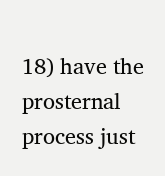18) have the prosternal process just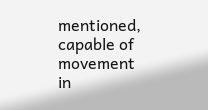mentioned, capable of movement in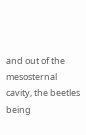and out of the mesosternal cavity, the beetles being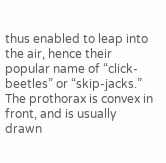thus enabled to leap into the air, hence their popular name of “click-beetles” or “skip-jacks.” The prothorax is convex in front, and is usually drawn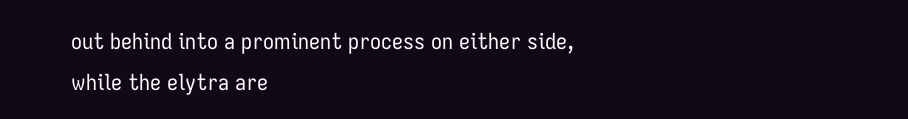out behind into a prominent process on either side, while the elytra are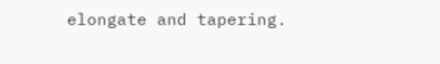elongate and tapering.